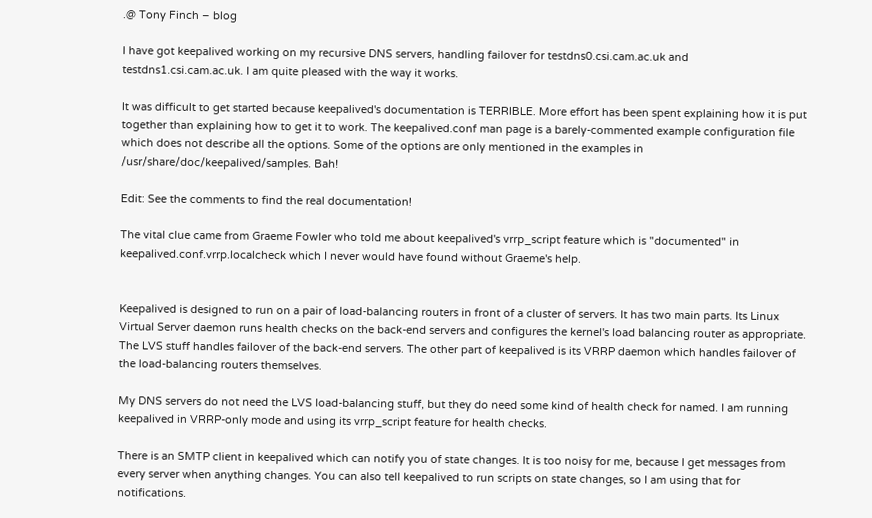.@ Tony Finch – blog

I have got keepalived working on my recursive DNS servers, handling failover for testdns0.csi.cam.ac.uk and testdns1.csi.cam.ac.uk. I am quite pleased with the way it works.

It was difficult to get started because keepalived's documentation is TERRIBLE. More effort has been spent explaining how it is put together than explaining how to get it to work. The keepalived.conf man page is a barely-commented example configuration file which does not describe all the options. Some of the options are only mentioned in the examples in /usr/share/doc/keepalived/samples. Bah!

Edit: See the comments to find the real documentation!

The vital clue came from Graeme Fowler who told me about keepalived's vrrp_script feature which is "documented" in keepalived.conf.vrrp.localcheck which I never would have found without Graeme's help.


Keepalived is designed to run on a pair of load-balancing routers in front of a cluster of servers. It has two main parts. Its Linux Virtual Server daemon runs health checks on the back-end servers and configures the kernel's load balancing router as appropriate. The LVS stuff handles failover of the back-end servers. The other part of keepalived is its VRRP daemon which handles failover of the load-balancing routers themselves.

My DNS servers do not need the LVS load-balancing stuff, but they do need some kind of health check for named. I am running keepalived in VRRP-only mode and using its vrrp_script feature for health checks.

There is an SMTP client in keepalived which can notify you of state changes. It is too noisy for me, because I get messages from every server when anything changes. You can also tell keepalived to run scripts on state changes, so I am using that for notifications.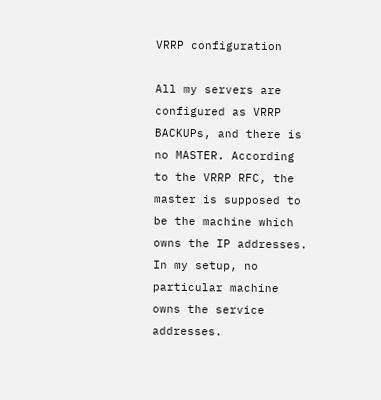VRRP configuration

All my servers are configured as VRRP BACKUPs, and there is no MASTER. According to the VRRP RFC, the master is supposed to be the machine which owns the IP addresses. In my setup, no particular machine owns the service addresses.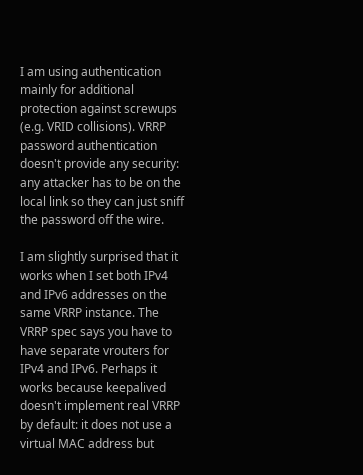I am using authentication mainly for additional protection against screwups (e.g. VRID collisions). VRRP password authentication doesn't provide any security: any attacker has to be on the local link so they can just sniff the password off the wire.

I am slightly surprised that it works when I set both IPv4 and IPv6 addresses on the same VRRP instance. The VRRP spec says you have to have separate vrouters for IPv4 and IPv6. Perhaps it works because keepalived doesn't implement real VRRP by default: it does not use a virtual MAC address but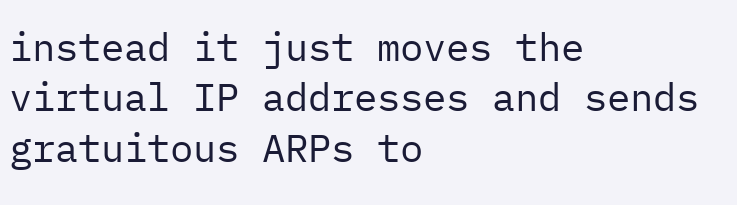instead it just moves the virtual IP addresses and sends gratuitous ARPs to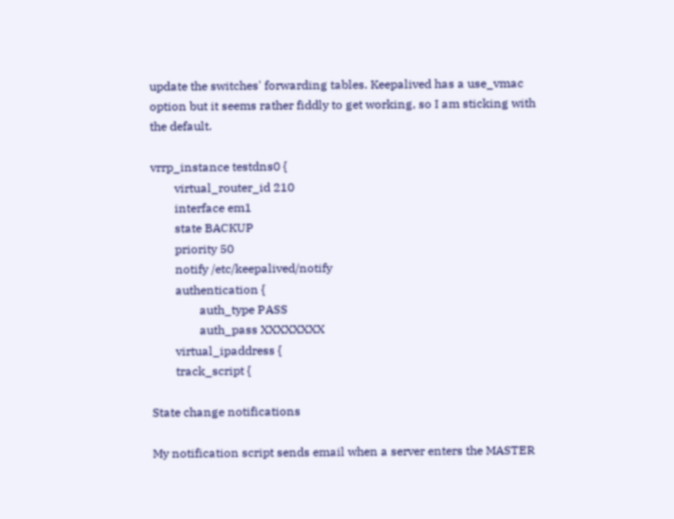update the switches' forwarding tables. Keepalived has a use_vmac option but it seems rather fiddly to get working, so I am sticking with the default.

vrrp_instance testdns0 {
        virtual_router_id 210
        interface em1
        state BACKUP
        priority 50
        notify /etc/keepalived/notify
        authentication {
                auth_type PASS
                auth_pass XXXXXXXX
        virtual_ipaddress {
        track_script {

State change notifications

My notification script sends email when a server enters the MASTER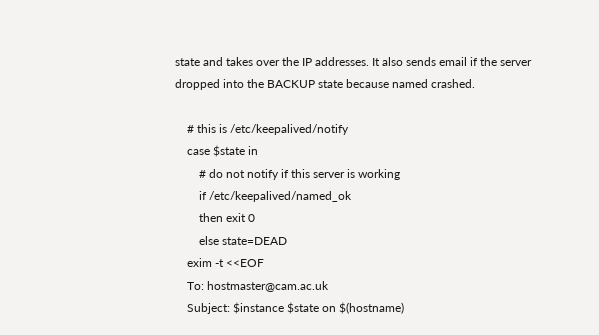state and takes over the IP addresses. It also sends email if the server dropped into the BACKUP state because named crashed.

    # this is /etc/keepalived/notify
    case $state in
        # do not notify if this server is working
        if /etc/keepalived/named_ok
        then exit 0
        else state=DEAD
    exim -t <<EOF
    To: hostmaster@cam.ac.uk
    Subject: $instance $state on $(hostname)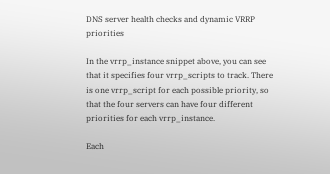DNS server health checks and dynamic VRRP priorities

In the vrrp_instance snippet above, you can see that it specifies four vrrp_scripts to track. There is one vrrp_script for each possible priority, so that the four servers can have four different priorities for each vrrp_instance.

Each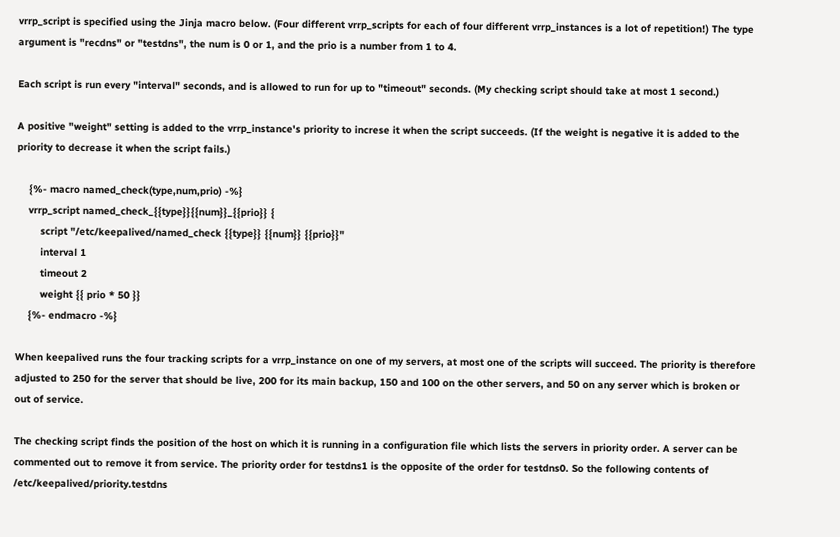vrrp_script is specified using the Jinja macro below. (Four different vrrp_scripts for each of four different vrrp_instances is a lot of repetition!) The type argument is "recdns" or "testdns", the num is 0 or 1, and the prio is a number from 1 to 4.

Each script is run every "interval" seconds, and is allowed to run for up to "timeout" seconds. (My checking script should take at most 1 second.)

A positive "weight" setting is added to the vrrp_instance's priority to increse it when the script succeeds. (If the weight is negative it is added to the priority to decrease it when the script fails.)

    {%- macro named_check(type,num,prio) -%}
    vrrp_script named_check_{{type}}{{num}}_{{prio}} {
        script "/etc/keepalived/named_check {{type}} {{num}} {{prio}}"
        interval 1
        timeout 2
        weight {{ prio * 50 }}
    {%- endmacro -%}

When keepalived runs the four tracking scripts for a vrrp_instance on one of my servers, at most one of the scripts will succeed. The priority is therefore adjusted to 250 for the server that should be live, 200 for its main backup, 150 and 100 on the other servers, and 50 on any server which is broken or out of service.

The checking script finds the position of the host on which it is running in a configuration file which lists the servers in priority order. A server can be commented out to remove it from service. The priority order for testdns1 is the opposite of the order for testdns0. So the following contents of /etc/keepalived/priority.testdns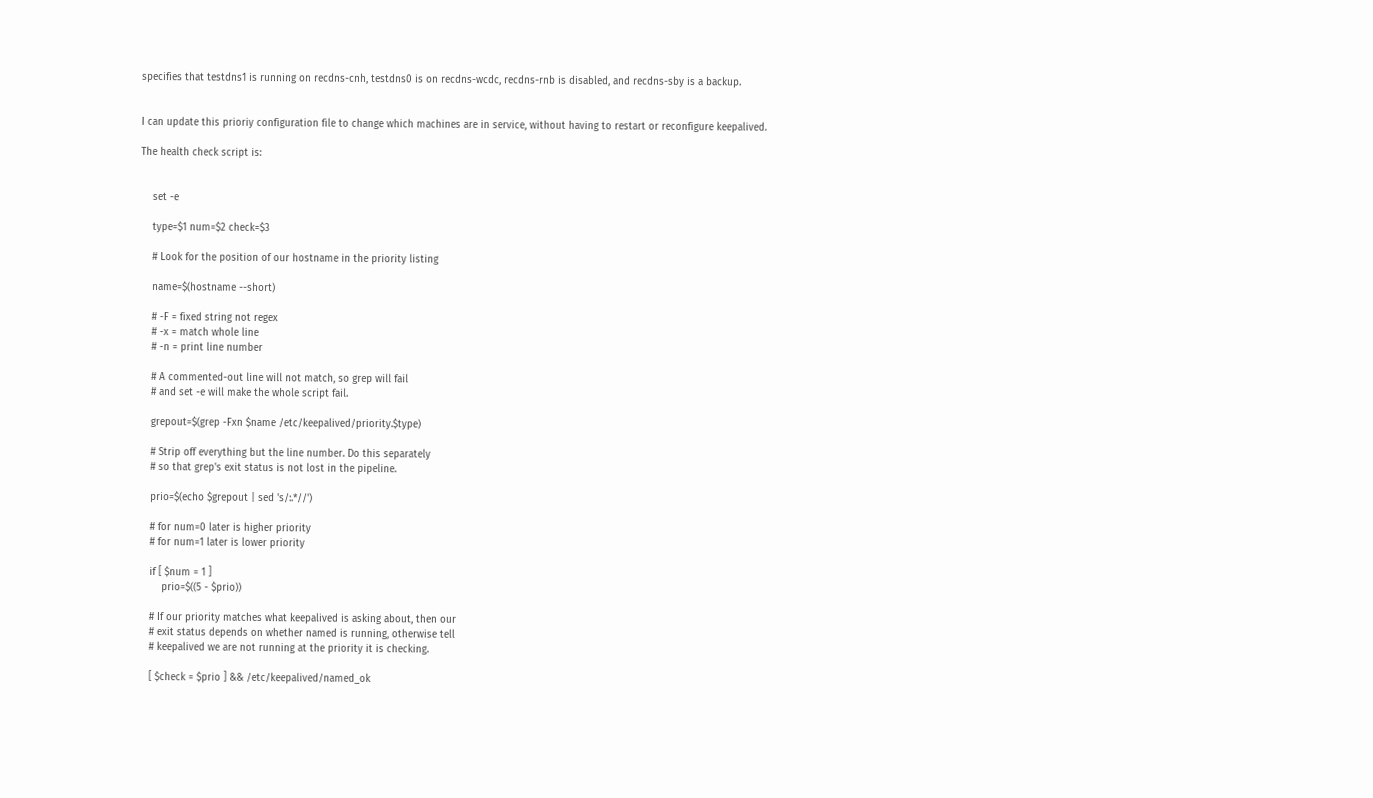specifies that testdns1 is running on recdns-cnh, testdns0 is on recdns-wcdc, recdns-rnb is disabled, and recdns-sby is a backup.


I can update this prioriy configuration file to change which machines are in service, without having to restart or reconfigure keepalived.

The health check script is:


    set -e

    type=$1 num=$2 check=$3

    # Look for the position of our hostname in the priority listing

    name=$(hostname --short)

    # -F = fixed string not regex
    # -x = match whole line
    # -n = print line number

    # A commented-out line will not match, so grep will fail
    # and set -e will make the whole script fail.

    grepout=$(grep -Fxn $name /etc/keepalived/priority.$type)

    # Strip off everything but the line number. Do this separately
    # so that grep's exit status is not lost in the pipeline.

    prio=$(echo $grepout | sed 's/:.*//')

    # for num=0 later is higher priority
    # for num=1 later is lower priority

    if [ $num = 1 ]
        prio=$((5 - $prio))

    # If our priority matches what keepalived is asking about, then our
    # exit status depends on whether named is running, otherwise tell
    # keepalived we are not running at the priority it is checking.

    [ $check = $prio ] && /etc/keepalived/named_ok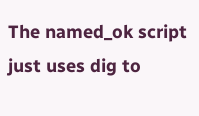The named_ok script just uses dig to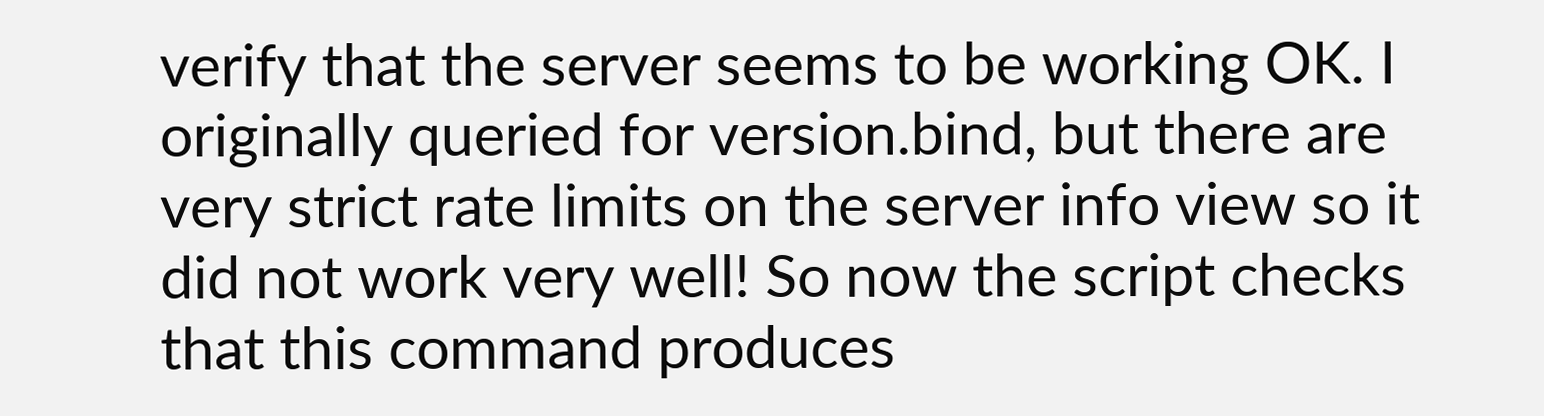verify that the server seems to be working OK. I originally queried for version.bind, but there are very strict rate limits on the server info view so it did not work very well! So now the script checks that this command produces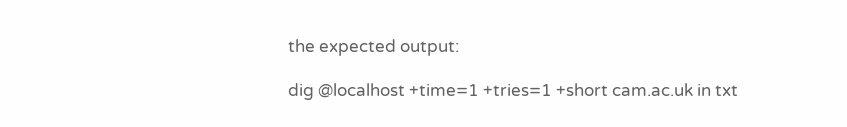the expected output:

dig @localhost +time=1 +tries=1 +short cam.ac.uk in txt